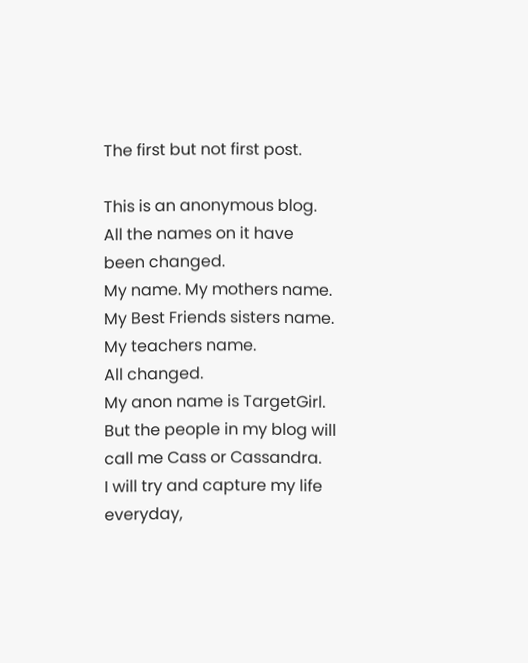The first but not first post.

This is an anonymous blog.
All the names on it have been changed.
My name. My mothers name. My Best Friends sisters name. My teachers name.
All changed.
My anon name is TargetGirl. But the people in my blog will call me Cass or Cassandra.
I will try and capture my life everyday,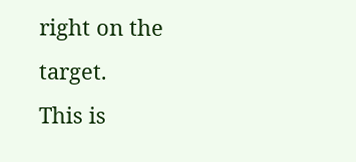right on the target.
This is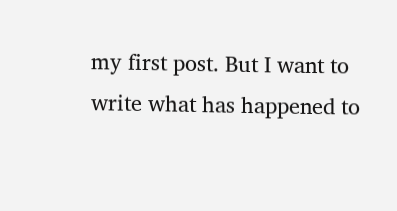my first post. But I want to write what has happened to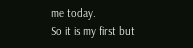me today.
So it is my first but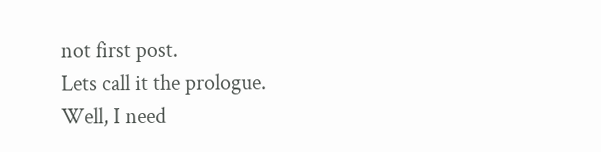not first post.
Lets call it the prologue.
Well, I need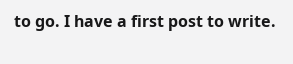to go. I have a first post to write.